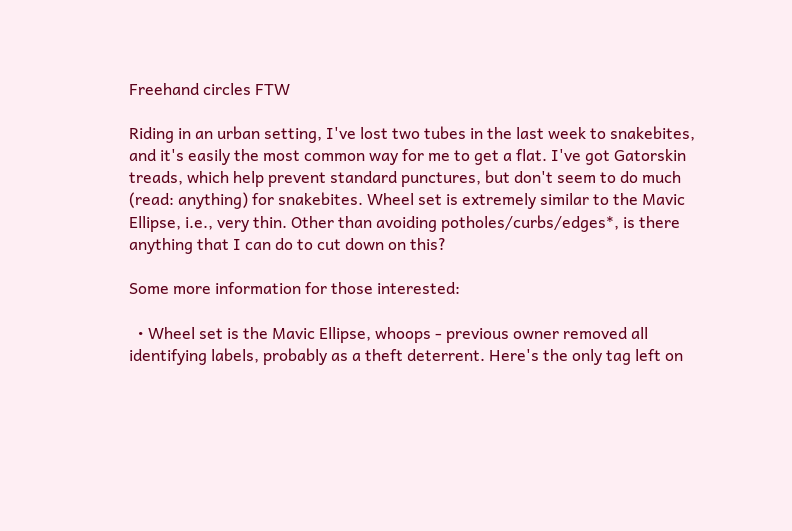Freehand circles FTW

Riding in an urban setting, I've lost two tubes in the last week to snakebites, and it's easily the most common way for me to get a flat. I've got Gatorskin treads, which help prevent standard punctures, but don't seem to do much (read: anything) for snakebites. Wheel set is extremely similar to the Mavic Ellipse, i.e., very thin. Other than avoiding potholes/curbs/edges*, is there anything that I can do to cut down on this?

Some more information for those interested:

  • Wheel set is the Mavic Ellipse, whoops - previous owner removed all identifying labels, probably as a theft deterrent. Here's the only tag left on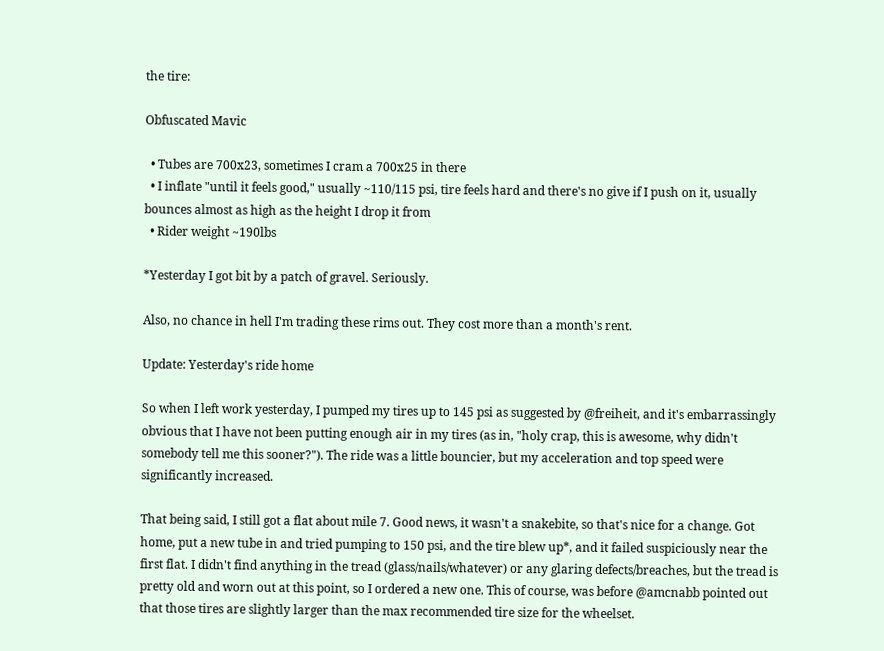the tire:

Obfuscated Mavic

  • Tubes are 700x23, sometimes I cram a 700x25 in there
  • I inflate "until it feels good," usually ~110/115 psi, tire feels hard and there's no give if I push on it, usually bounces almost as high as the height I drop it from
  • Rider weight ~190lbs

*Yesterday I got bit by a patch of gravel. Seriously.

Also, no chance in hell I'm trading these rims out. They cost more than a month's rent.

Update: Yesterday's ride home

So when I left work yesterday, I pumped my tires up to 145 psi as suggested by @freiheit, and it's embarrassingly obvious that I have not been putting enough air in my tires (as in, "holy crap, this is awesome, why didn't somebody tell me this sooner?"). The ride was a little bouncier, but my acceleration and top speed were significantly increased.

That being said, I still got a flat about mile 7. Good news, it wasn't a snakebite, so that's nice for a change. Got home, put a new tube in and tried pumping to 150 psi, and the tire blew up*, and it failed suspiciously near the first flat. I didn't find anything in the tread (glass/nails/whatever) or any glaring defects/breaches, but the tread is pretty old and worn out at this point, so I ordered a new one. This of course, was before @amcnabb pointed out that those tires are slightly larger than the max recommended tire size for the wheelset.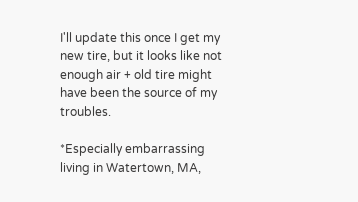I'll update this once I get my new tire, but it looks like not enough air + old tire might have been the source of my troubles.

*Especially embarrassing living in Watertown, MA,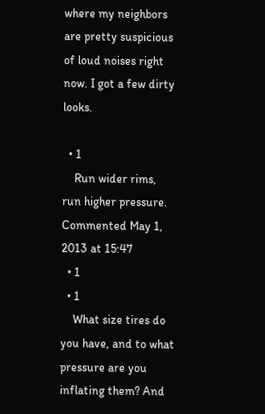where my neighbors are pretty suspicious of loud noises right now. I got a few dirty looks.

  • 1
    Run wider rims, run higher pressure. Commented May 1, 2013 at 15:47
  • 1
  • 1
    What size tires do you have, and to what pressure are you inflating them? And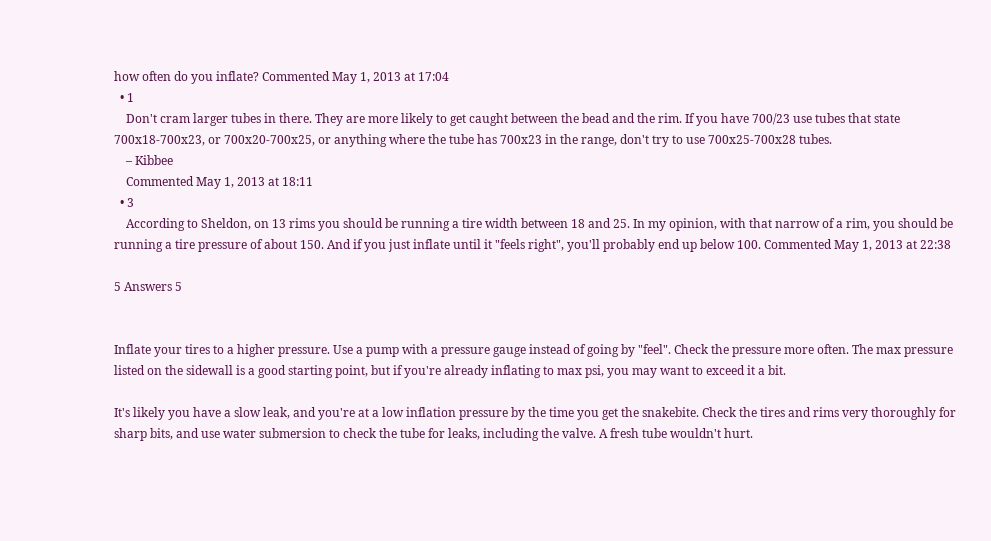how often do you inflate? Commented May 1, 2013 at 17:04
  • 1
    Don't cram larger tubes in there. They are more likely to get caught between the bead and the rim. If you have 700/23 use tubes that state 700x18-700x23, or 700x20-700x25, or anything where the tube has 700x23 in the range, don't try to use 700x25-700x28 tubes.
    – Kibbee
    Commented May 1, 2013 at 18:11
  • 3
    According to Sheldon, on 13 rims you should be running a tire width between 18 and 25. In my opinion, with that narrow of a rim, you should be running a tire pressure of about 150. And if you just inflate until it "feels right", you'll probably end up below 100. Commented May 1, 2013 at 22:38

5 Answers 5


Inflate your tires to a higher pressure. Use a pump with a pressure gauge instead of going by "feel". Check the pressure more often. The max pressure listed on the sidewall is a good starting point, but if you're already inflating to max psi, you may want to exceed it a bit.

It's likely you have a slow leak, and you're at a low inflation pressure by the time you get the snakebite. Check the tires and rims very thoroughly for sharp bits, and use water submersion to check the tube for leaks, including the valve. A fresh tube wouldn't hurt.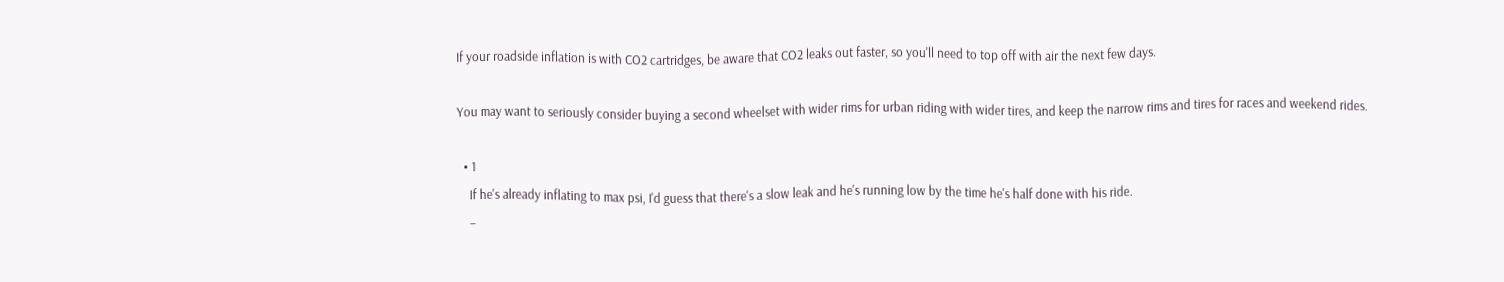If your roadside inflation is with CO2 cartridges, be aware that CO2 leaks out faster, so you'll need to top off with air the next few days.

You may want to seriously consider buying a second wheelset with wider rims for urban riding with wider tires, and keep the narrow rims and tires for races and weekend rides.

  • 1
    If he's already inflating to max psi, I'd guess that there's a slow leak and he's running low by the time he's half done with his ride.
    –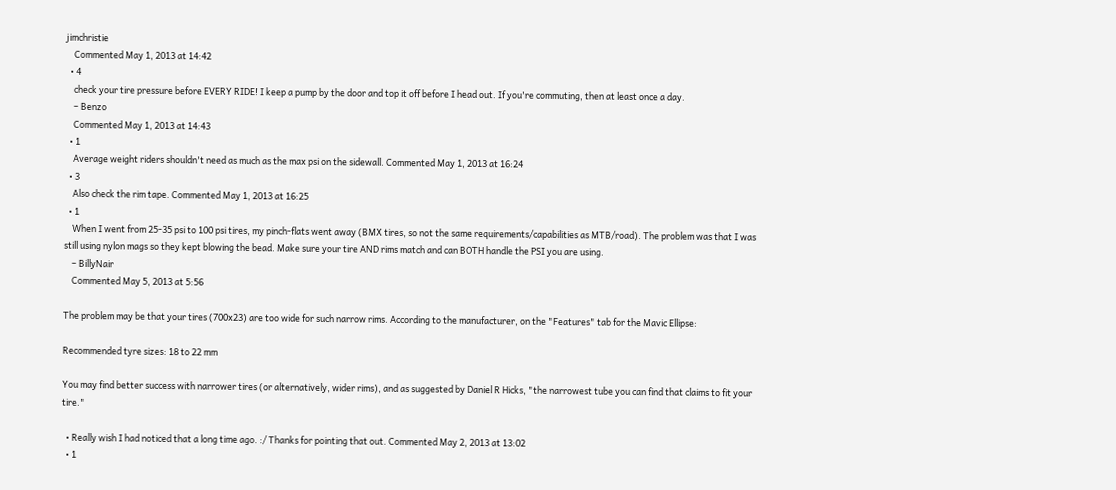jimchristie
    Commented May 1, 2013 at 14:42
  • 4
    check your tire pressure before EVERY RIDE! I keep a pump by the door and top it off before I head out. If you're commuting, then at least once a day.
    – Benzo
    Commented May 1, 2013 at 14:43
  • 1
    Average weight riders shouldn't need as much as the max psi on the sidewall. Commented May 1, 2013 at 16:24
  • 3
    Also check the rim tape. Commented May 1, 2013 at 16:25
  • 1
    When I went from 25-35 psi to 100 psi tires, my pinch-flats went away (BMX tires, so not the same requirements/capabilities as MTB/road). The problem was that I was still using nylon mags so they kept blowing the bead. Make sure your tire AND rims match and can BOTH handle the PSI you are using.
    – BillyNair
    Commented May 5, 2013 at 5:56

The problem may be that your tires (700x23) are too wide for such narrow rims. According to the manufacturer, on the "Features" tab for the Mavic Ellipse:

Recommended tyre sizes: 18 to 22 mm

You may find better success with narrower tires (or alternatively, wider rims), and as suggested by Daniel R Hicks, "the narrowest tube you can find that claims to fit your tire."

  • Really wish I had noticed that a long time ago. :/ Thanks for pointing that out. Commented May 2, 2013 at 13:02
  • 1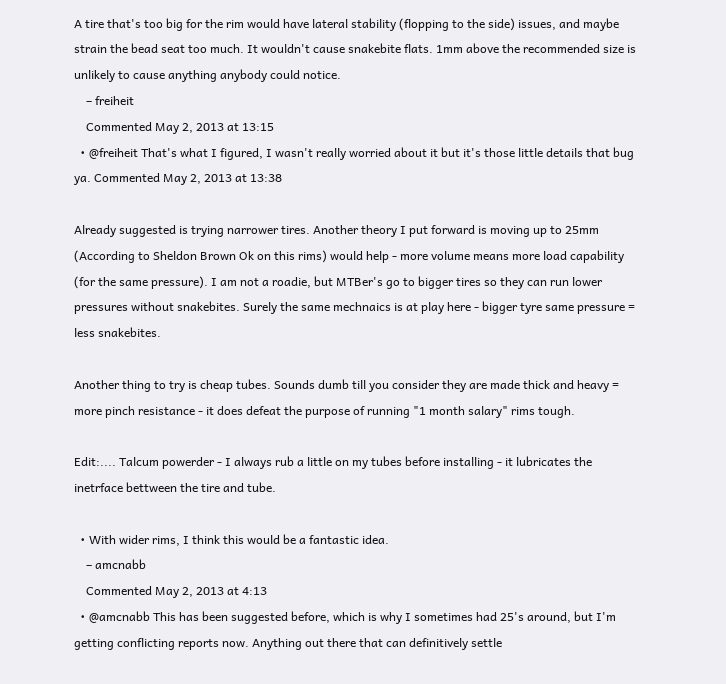A tire that's too big for the rim would have lateral stability (flopping to the side) issues, and maybe strain the bead seat too much. It wouldn't cause snakebite flats. 1mm above the recommended size is unlikely to cause anything anybody could notice.
    – freiheit
    Commented May 2, 2013 at 13:15
  • @freiheit That's what I figured, I wasn't really worried about it but it's those little details that bug ya. Commented May 2, 2013 at 13:38

Already suggested is trying narrower tires. Another theory I put forward is moving up to 25mm (According to Sheldon Brown Ok on this rims) would help - more volume means more load capability (for the same pressure). I am not a roadie, but MTBer's go to bigger tires so they can run lower pressures without snakebites. Surely the same mechnaics is at play here - bigger tyre same pressure = less snakebites.

Another thing to try is cheap tubes. Sounds dumb till you consider they are made thick and heavy = more pinch resistance - it does defeat the purpose of running "1 month salary" rims tough.

Edit:.... Talcum powerder - I always rub a little on my tubes before installing - it lubricates the inetrface bettween the tire and tube.

  • With wider rims, I think this would be a fantastic idea.
    – amcnabb
    Commented May 2, 2013 at 4:13
  • @amcnabb This has been suggested before, which is why I sometimes had 25's around, but I'm getting conflicting reports now. Anything out there that can definitively settle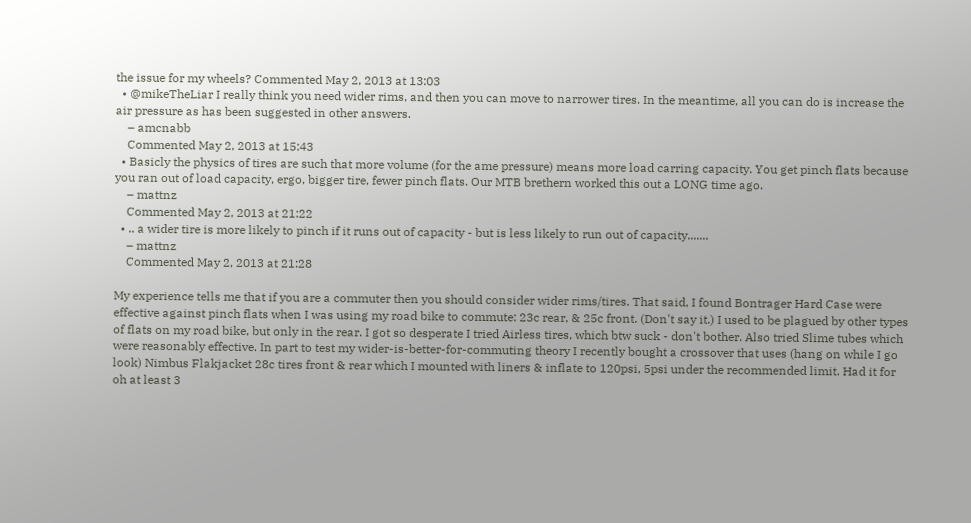the issue for my wheels? Commented May 2, 2013 at 13:03
  • @mikeTheLiar I really think you need wider rims, and then you can move to narrower tires. In the meantime, all you can do is increase the air pressure as has been suggested in other answers.
    – amcnabb
    Commented May 2, 2013 at 15:43
  • Basicly the physics of tires are such that more volume (for the ame pressure) means more load carring capacity. You get pinch flats because you ran out of load capacity, ergo, bigger tire, fewer pinch flats. Our MTB brethern worked this out a LONG time ago.
    – mattnz
    Commented May 2, 2013 at 21:22
  • .. a wider tire is more likely to pinch if it runs out of capacity - but is less likely to run out of capacity.......
    – mattnz
    Commented May 2, 2013 at 21:28

My experience tells me that if you are a commuter then you should consider wider rims/tires. That said, I found Bontrager Hard Case were effective against pinch flats when I was using my road bike to commute: 23c rear, & 25c front. (Don't say it.) I used to be plagued by other types of flats on my road bike, but only in the rear. I got so desperate I tried Airless tires, which btw suck - don't bother. Also tried Slime tubes which were reasonably effective. In part to test my wider-is-better-for-commuting theory I recently bought a crossover that uses (hang on while I go look) Nimbus Flakjacket 28c tires front & rear which I mounted with liners & inflate to 120psi, 5psi under the recommended limit. Had it for oh at least 3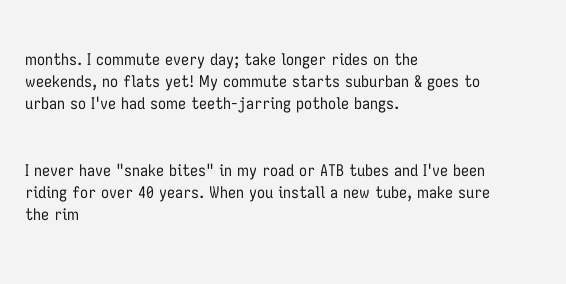months. I commute every day; take longer rides on the weekends, no flats yet! My commute starts suburban & goes to urban so I've had some teeth-jarring pothole bangs.


I never have "snake bites" in my road or ATB tubes and I've been riding for over 40 years. When you install a new tube, make sure the rim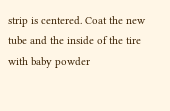strip is centered. Coat the new tube and the inside of the tire with baby powder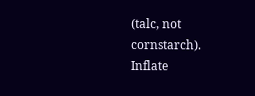(talc, not cornstarch). Inflate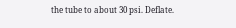the tube to about 30 psi. Deflate.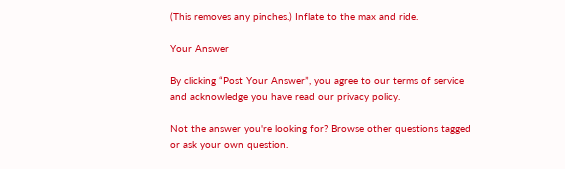(This removes any pinches.) Inflate to the max and ride.

Your Answer

By clicking “Post Your Answer”, you agree to our terms of service and acknowledge you have read our privacy policy.

Not the answer you're looking for? Browse other questions tagged or ask your own question.